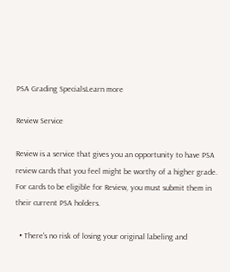PSA Grading SpecialsLearn more

Review Service

Review is a service that gives you an opportunity to have PSA review cards that you feel might be worthy of a higher grade. For cards to be eligible for Review, you must submit them in their current PSA holders.

  • There's no risk of losing your original labeling and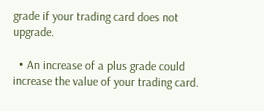grade if your trading card does not upgrade.

  • An increase of a plus grade could increase the value of your trading card.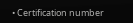• Certification number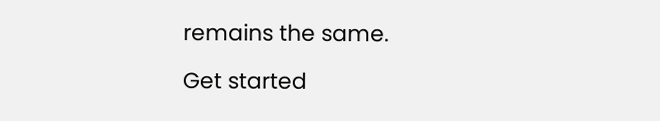remains the same.

Get started